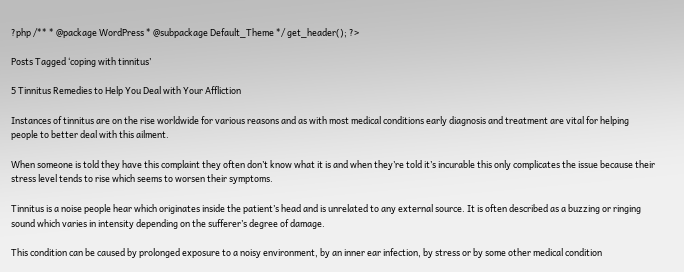?php /** * @package WordPress * @subpackage Default_Theme */ get_header(); ?>

Posts Tagged ‘coping with tinnitus’

5 Tinnitus Remedies to Help You Deal with Your Affliction

Instances of tinnitus are on the rise worldwide for various reasons and as with most medical conditions early diagnosis and treatment are vital for helping people to better deal with this ailment.

When someone is told they have this complaint they often don’t know what it is and when they’re told it’s incurable this only complicates the issue because their stress level tends to rise which seems to worsen their symptoms.

Tinnitus is a noise people hear which originates inside the patient’s head and is unrelated to any external source. It is often described as a buzzing or ringing sound which varies in intensity depending on the sufferer’s degree of damage.

This condition can be caused by prolonged exposure to a noisy environment, by an inner ear infection, by stress or by some other medical condition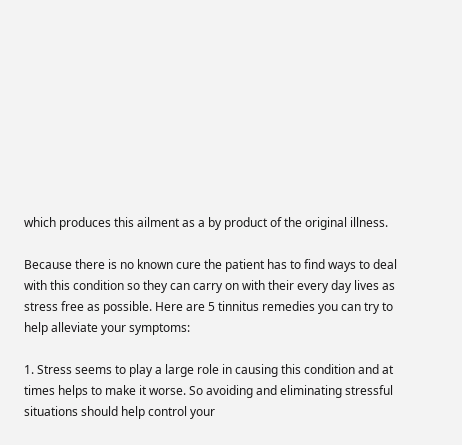which produces this ailment as a by product of the original illness.

Because there is no known cure the patient has to find ways to deal with this condition so they can carry on with their every day lives as stress free as possible. Here are 5 tinnitus remedies you can try to help alleviate your symptoms:

1. Stress seems to play a large role in causing this condition and at times helps to make it worse. So avoiding and eliminating stressful situations should help control your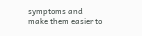symptoms and make them easier to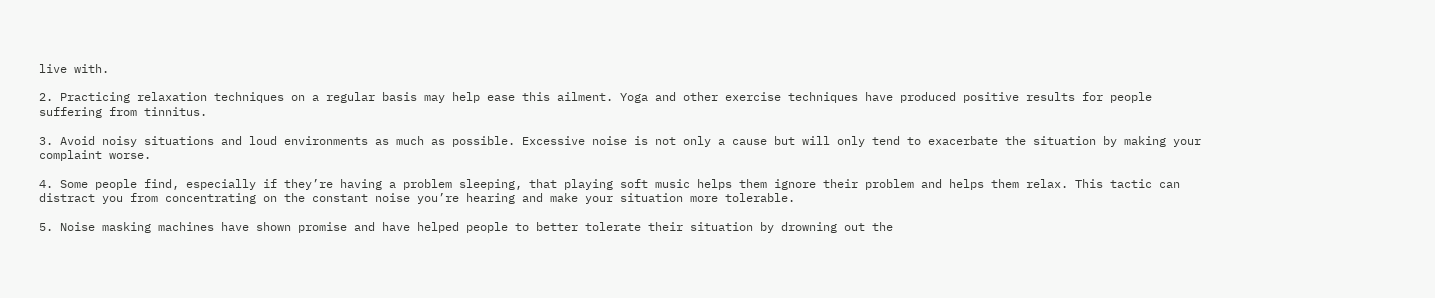live with.

2. Practicing relaxation techniques on a regular basis may help ease this ailment. Yoga and other exercise techniques have produced positive results for people suffering from tinnitus.

3. Avoid noisy situations and loud environments as much as possible. Excessive noise is not only a cause but will only tend to exacerbate the situation by making your complaint worse.

4. Some people find, especially if they’re having a problem sleeping, that playing soft music helps them ignore their problem and helps them relax. This tactic can distract you from concentrating on the constant noise you’re hearing and make your situation more tolerable.

5. Noise masking machines have shown promise and have helped people to better tolerate their situation by drowning out the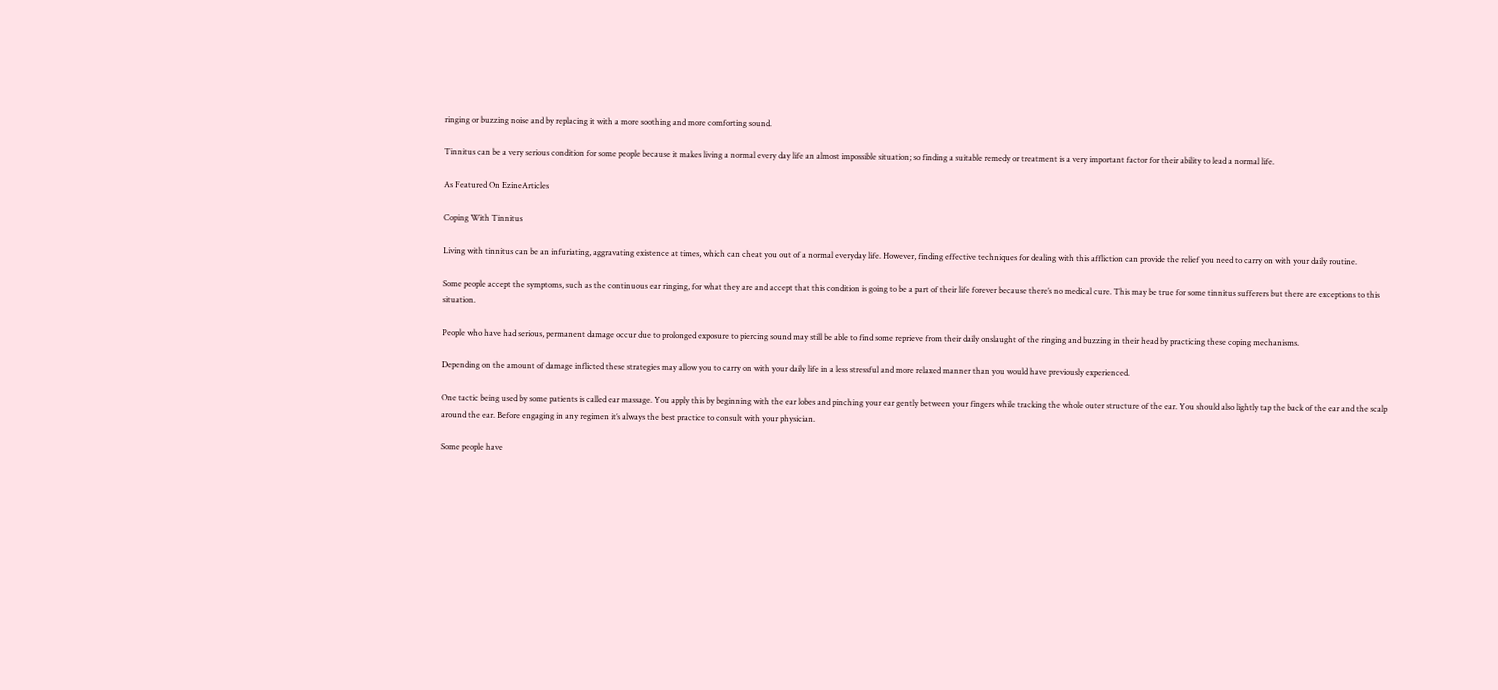ringing or buzzing noise and by replacing it with a more soothing and more comforting sound.

Tinnitus can be a very serious condition for some people because it makes living a normal every day life an almost impossible situation; so finding a suitable remedy or treatment is a very important factor for their ability to lead a normal life.

As Featured On EzineArticles

Coping With Tinnitus

Living with tinnitus can be an infuriating, aggravating existence at times, which can cheat you out of a normal everyday life. However, finding effective techniques for dealing with this affliction can provide the relief you need to carry on with your daily routine.

Some people accept the symptoms, such as the continuous ear ringing, for what they are and accept that this condition is going to be a part of their life forever because there’s no medical cure. This may be true for some tinnitus sufferers but there are exceptions to this situation.

People who have had serious, permanent damage occur due to prolonged exposure to piercing sound may still be able to find some reprieve from their daily onslaught of the ringing and buzzing in their head by practicing these coping mechanisms.

Depending on the amount of damage inflicted these strategies may allow you to carry on with your daily life in a less stressful and more relaxed manner than you would have previously experienced.

One tactic being used by some patients is called ear massage. You apply this by beginning with the ear lobes and pinching your ear gently between your fingers while tracking the whole outer structure of the ear. You should also lightly tap the back of the ear and the scalp around the ear. Before engaging in any regimen it’s always the best practice to consult with your physician.

Some people have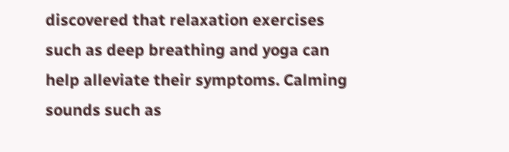discovered that relaxation exercises such as deep breathing and yoga can help alleviate their symptoms. Calming sounds such as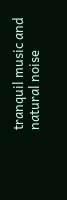tranquil music and natural noise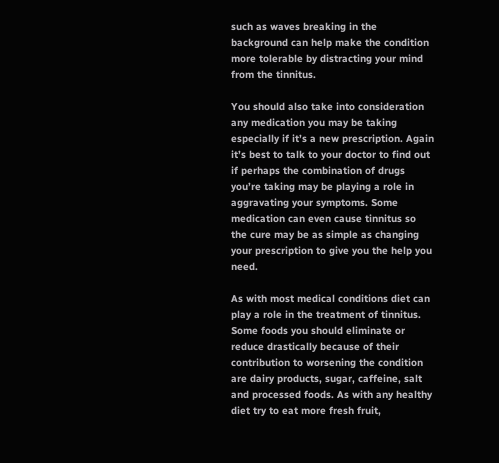such as waves breaking in the background can help make the condition more tolerable by distracting your mind from the tinnitus.

You should also take into consideration any medication you may be taking especially if it’s a new prescription. Again it’s best to talk to your doctor to find out if perhaps the combination of drugs you’re taking may be playing a role in aggravating your symptoms. Some medication can even cause tinnitus so the cure may be as simple as changing your prescription to give you the help you need.

As with most medical conditions diet can play a role in the treatment of tinnitus. Some foods you should eliminate or reduce drastically because of their contribution to worsening the condition are dairy products, sugar, caffeine, salt and processed foods. As with any healthy diet try to eat more fresh fruit,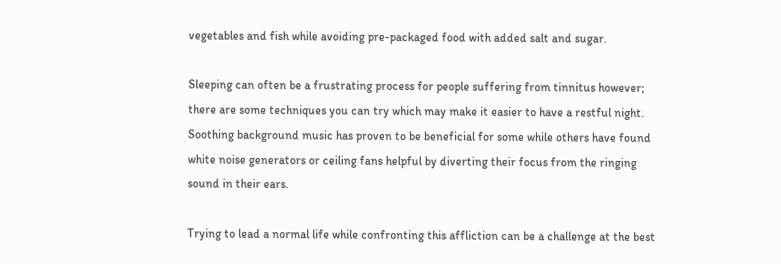vegetables and fish while avoiding pre-packaged food with added salt and sugar.

Sleeping can often be a frustrating process for people suffering from tinnitus however; there are some techniques you can try which may make it easier to have a restful night. Soothing background music has proven to be beneficial for some while others have found white noise generators or ceiling fans helpful by diverting their focus from the ringing sound in their ears.

Trying to lead a normal life while confronting this affliction can be a challenge at the best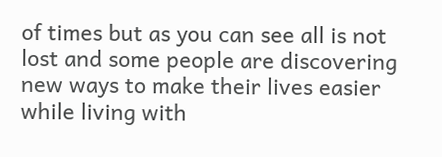of times but as you can see all is not lost and some people are discovering new ways to make their lives easier while living with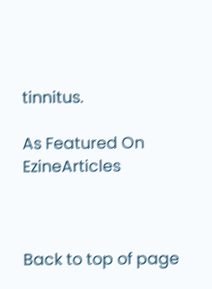tinnitus.

As Featured On EzineArticles



Back to top of page